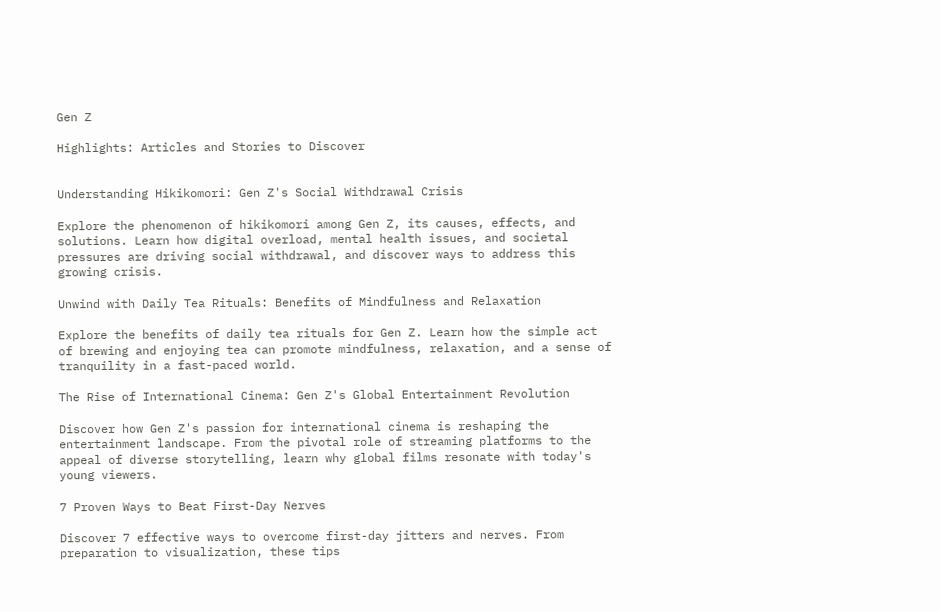Gen Z

Highlights: Articles and Stories to Discover


Understanding Hikikomori: Gen Z's Social Withdrawal Crisis

Explore the phenomenon of hikikomori among Gen Z, its causes, effects, and solutions. Learn how digital overload, mental health issues, and societal pressures are driving social withdrawal, and discover ways to address this growing crisis.

Unwind with Daily Tea Rituals: Benefits of Mindfulness and Relaxation

Explore the benefits of daily tea rituals for Gen Z. Learn how the simple act of brewing and enjoying tea can promote mindfulness, relaxation, and a sense of tranquility in a fast-paced world.

The Rise of International Cinema: Gen Z's Global Entertainment Revolution

Discover how Gen Z's passion for international cinema is reshaping the entertainment landscape. From the pivotal role of streaming platforms to the appeal of diverse storytelling, learn why global films resonate with today's young viewers.

7 Proven Ways to Beat First-Day Nerves

Discover 7 effective ways to overcome first-day jitters and nerves. From preparation to visualization, these tips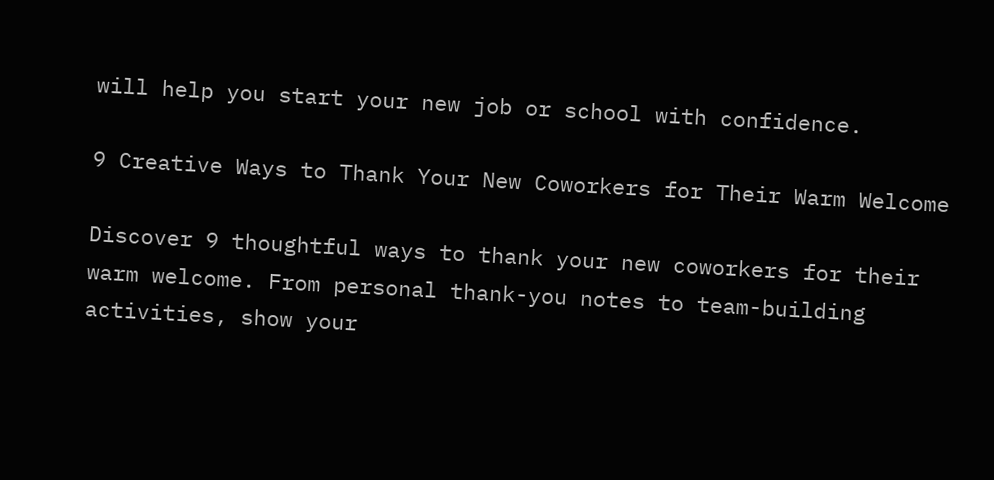will help you start your new job or school with confidence.

9 Creative Ways to Thank Your New Coworkers for Their Warm Welcome

Discover 9 thoughtful ways to thank your new coworkers for their warm welcome. From personal thank-you notes to team-building activities, show your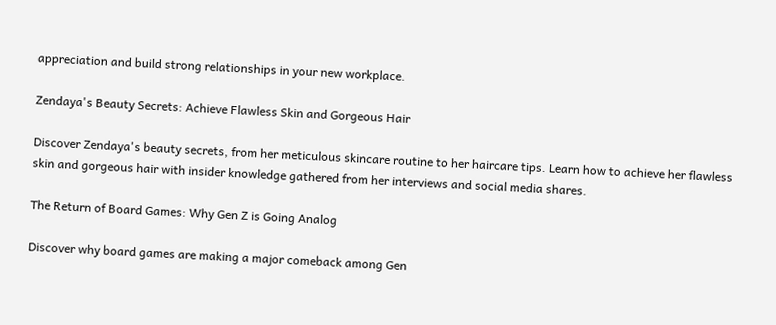appreciation and build strong relationships in your new workplace.

Zendaya's Beauty Secrets: Achieve Flawless Skin and Gorgeous Hair

Discover Zendaya's beauty secrets, from her meticulous skincare routine to her haircare tips. Learn how to achieve her flawless skin and gorgeous hair with insider knowledge gathered from her interviews and social media shares.

The Return of Board Games: Why Gen Z is Going Analog

Discover why board games are making a major comeback among Gen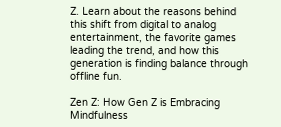Z. Learn about the reasons behind this shift from digital to analog entertainment, the favorite games leading the trend, and how this generation is finding balance through offline fun.

Zen Z: How Gen Z is Embracing Mindfulness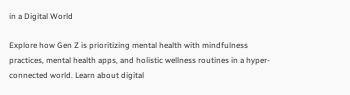in a Digital World

Explore how Gen Z is prioritizing mental health with mindfulness practices, mental health apps, and holistic wellness routines in a hyper-connected world. Learn about digital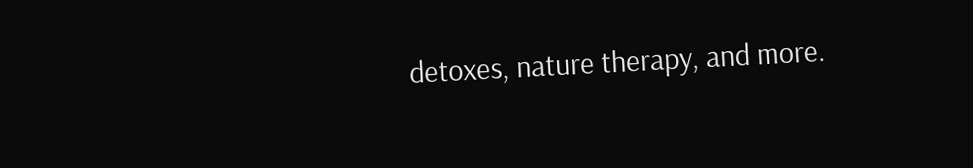detoxes, nature therapy, and more.